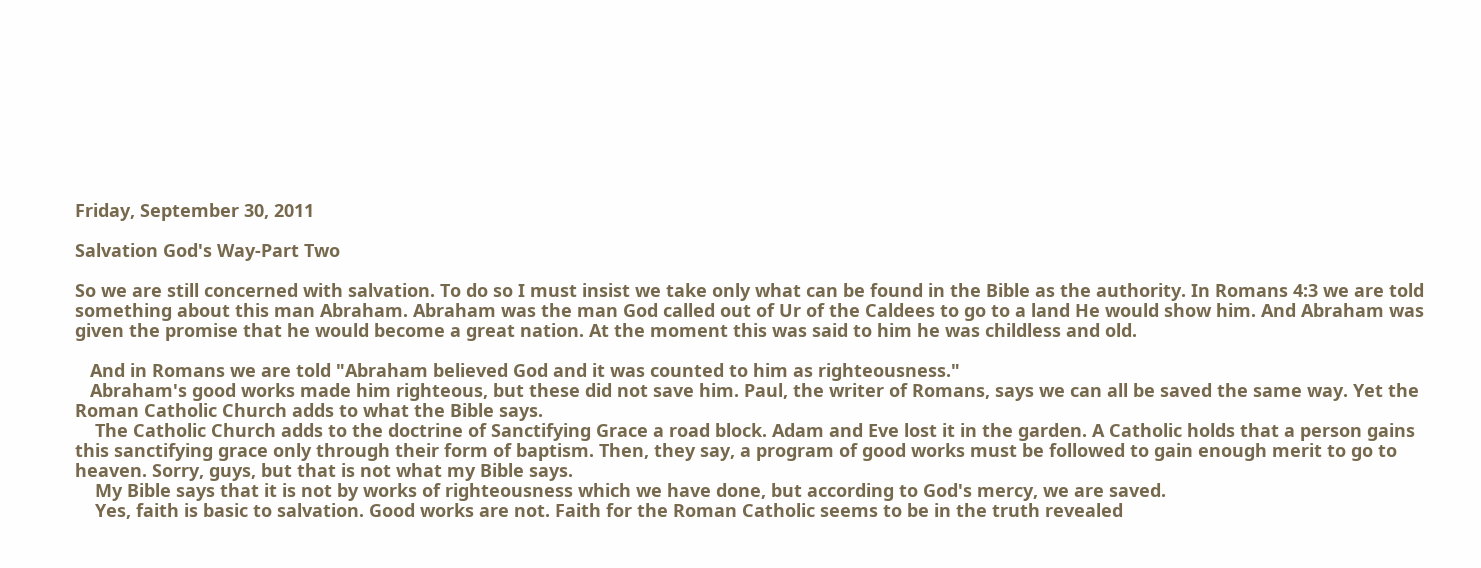Friday, September 30, 2011

Salvation God's Way-Part Two

So we are still concerned with salvation. To do so I must insist we take only what can be found in the Bible as the authority. In Romans 4:3 we are told something about this man Abraham. Abraham was the man God called out of Ur of the Caldees to go to a land He would show him. And Abraham was given the promise that he would become a great nation. At the moment this was said to him he was childless and old.

   And in Romans we are told "Abraham believed God and it was counted to him as righteousness."
   Abraham's good works made him righteous, but these did not save him. Paul, the writer of Romans, says we can all be saved the same way. Yet the Roman Catholic Church adds to what the Bible says.
    The Catholic Church adds to the doctrine of Sanctifying Grace a road block. Adam and Eve lost it in the garden. A Catholic holds that a person gains this sanctifying grace only through their form of baptism. Then, they say, a program of good works must be followed to gain enough merit to go to heaven. Sorry, guys, but that is not what my Bible says.
    My Bible says that it is not by works of righteousness which we have done, but according to God's mercy, we are saved.
    Yes, faith is basic to salvation. Good works are not. Faith for the Roman Catholic seems to be in the truth revealed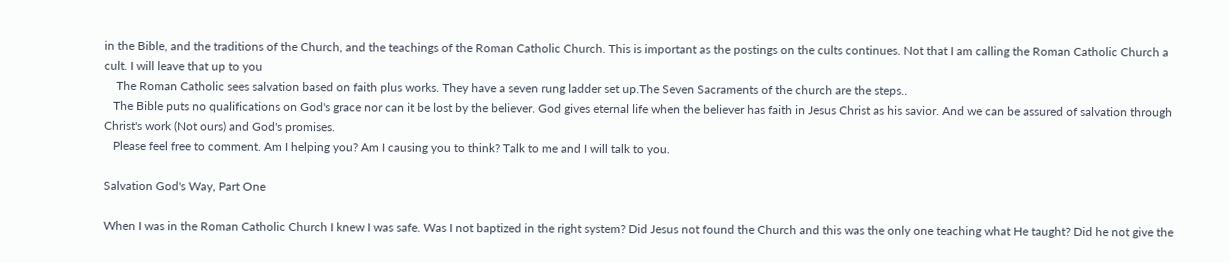in the Bible, and the traditions of the Church, and the teachings of the Roman Catholic Church. This is important as the postings on the cults continues. Not that I am calling the Roman Catholic Church a cult. I will leave that up to you
    The Roman Catholic sees salvation based on faith plus works. They have a seven rung ladder set up.The Seven Sacraments of the church are the steps..
   The Bible puts no qualifications on God's grace nor can it be lost by the believer. God gives eternal life when the believer has faith in Jesus Christ as his savior. And we can be assured of salvation through Christ's work (Not ours) and God's promises.
   Please feel free to comment. Am I helping you? Am I causing you to think? Talk to me and I will talk to you.

Salvation God's Way, Part One

When I was in the Roman Catholic Church I knew I was safe. Was I not baptized in the right system? Did Jesus not found the Church and this was the only one teaching what He taught? Did he not give the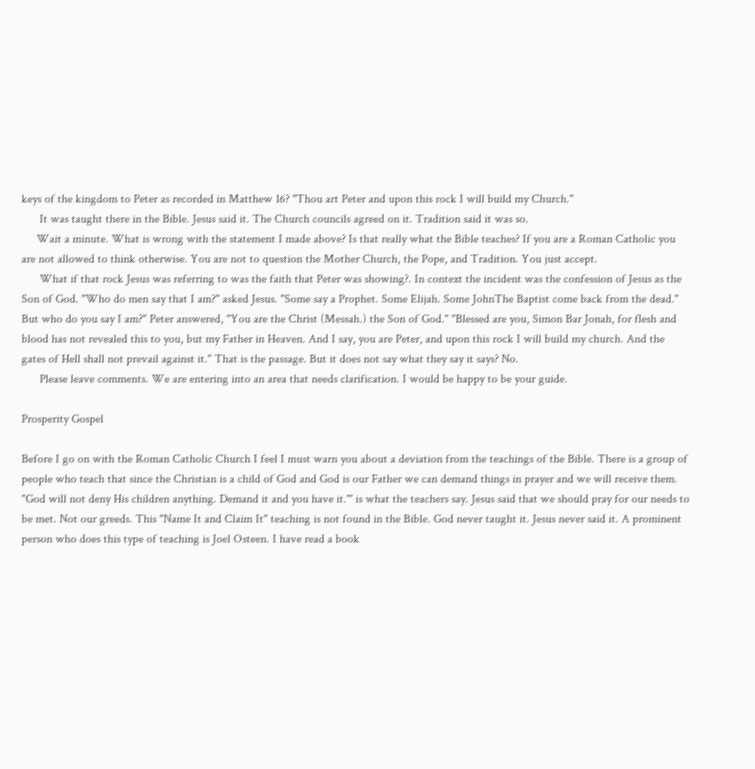keys of the kingdom to Peter as recorded in Matthew 16? "Thou art Peter and upon this rock I will build my Church."
      It was taught there in the Bible. Jesus said it. The Church councils agreed on it. Tradition said it was so.
     Wait a minute. What is wrong with the statement I made above? Is that really what the Bible teaches? If you are a Roman Catholic you are not allowed to think otherwise. You are not to question the Mother Church, the Pope, and Tradition. You just accept.
      What if that rock Jesus was referring to was the faith that Peter was showing?. In context the incident was the confession of Jesus as the Son of God. "Who do men say that I am?" asked Jesus. "Some say a Prophet. Some Elijah. Some JohnThe Baptist come back from the dead." But who do you say I am?" Peter answered, "You are the Christ (Messah.) the Son of God." "Blessed are you, Simon Bar Jonah, for flesh and blood has not revealed this to you, but my Father in Heaven. And I say, you are Peter, and upon this rock I will build my church. And the gates of Hell shall not prevail against it." That is the passage. But it does not say what they say it says? No.
      Please leave comments. We are entering into an area that needs clarification. I would be happy to be your guide.

Prosperity Gospel

Before I go on with the Roman Catholic Church I feel I must warn you about a deviation from the teachings of the Bible. There is a group of people who teach that since the Christian is a child of God and God is our Father we can demand things in prayer and we will receive them. "God will not deny His children anything. Demand it and you have it."' is what the teachers say. Jesus said that we should pray for our needs to be met. Not our greeds. This "Name It and Claim It" teaching is not found in the Bible. God never taught it. Jesus never said it. A prominent person who does this type of teaching is Joel Osteen. I have read a book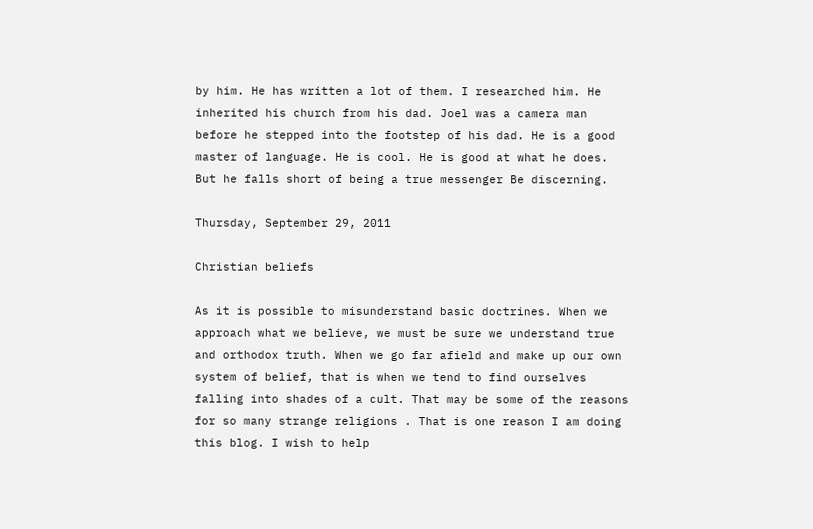by him. He has written a lot of them. I researched him. He inherited his church from his dad. Joel was a camera man before he stepped into the footstep of his dad. He is a good master of language. He is cool. He is good at what he does. But he falls short of being a true messenger Be discerning.

Thursday, September 29, 2011

Christian beliefs

As it is possible to misunderstand basic doctrines. When we approach what we believe, we must be sure we understand true and orthodox truth. When we go far afield and make up our own system of belief, that is when we tend to find ourselves falling into shades of a cult. That may be some of the reasons for so many strange religions . That is one reason I am doing this blog. I wish to help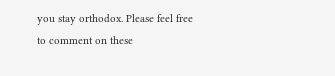you stay orthodox. Please feel free to comment on these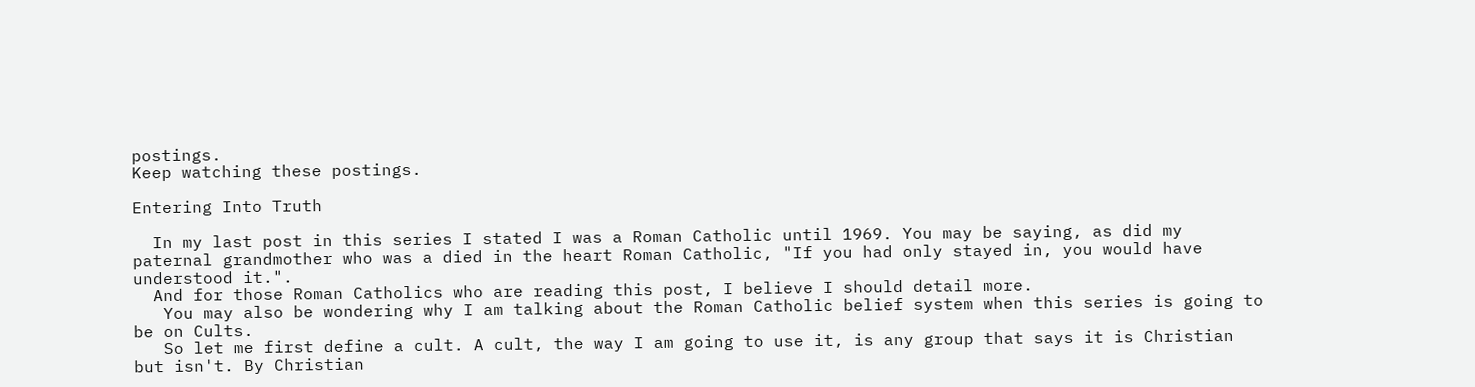postings.
Keep watching these postings.

Entering Into Truth

  In my last post in this series I stated I was a Roman Catholic until 1969. You may be saying, as did my paternal grandmother who was a died in the heart Roman Catholic, "If you had only stayed in, you would have understood it.".
  And for those Roman Catholics who are reading this post, I believe I should detail more.
   You may also be wondering why I am talking about the Roman Catholic belief system when this series is going to be on Cults.
   So let me first define a cult. A cult, the way I am going to use it, is any group that says it is Christian but isn't. By Christian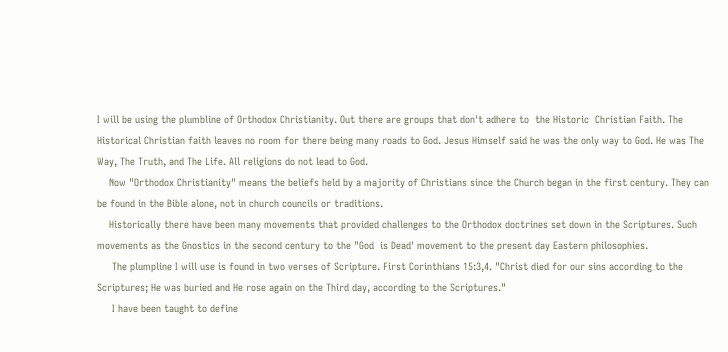I will be using the plumbline of Orthodox Christianity. Out there are groups that don't adhere to  the Historic  Christian Faith. The Historical Christian faith leaves no room for there being many roads to God. Jesus Himself said he was the only way to God. He was The Way, The Truth, and The Life. All religions do not lead to God.
    Now "Orthodox Christianity" means the beliefs held by a majority of Christians since the Church began in the first century. They can be found in the Bible alone, not in church councils or traditions.
    Historically there have been many movements that provided challenges to the Orthodox doctrines set down in the Scriptures. Such movements as the Gnostics in the second century to the "God  is Dead' movement to the present day Eastern philosophies.
     The plumpline I will use is found in two verses of Scripture. First Corinthians 15:3,4. "Christ died for our sins according to the Scriptures; He was buried and He rose again on the Third day, according to the Scriptures."
     I have been taught to define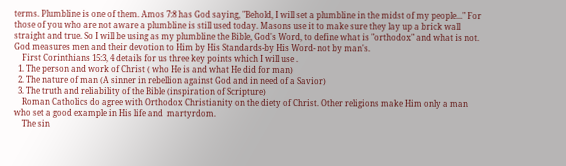terms. Plumbline is one of them. Amos 7:8 has God saying, "Behold, I will set a plumbline in the midst of my people..." For those of you who are not aware a plumbline is still used today. Masons use it to make sure they lay up a brick wall straight and true. So I will be using as my plumbline the Bible, God's Word, to define what is "orthodox" and what is not. God measures men and their devotion to Him by His Standards-by His Word- not by man's.
    First Corinthians 15:3, 4 details for us three key points which I will use .
  1. The person and work of Christ ( who He is and what He did for man)
  2. The nature of man (A sinner in rebellion against God and in need of a Savior)
  3. The truth and reliability of the Bible (inspiration of Scripture)
    Roman Catholics do agree with Orthodox Christianity on the diety of Christ. Other religions make Him only a man who set a good example in His life and  martyrdom.
    The sin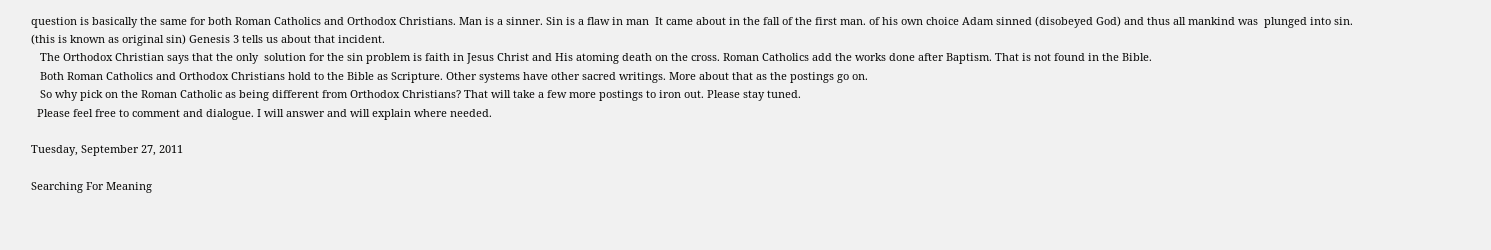question is basically the same for both Roman Catholics and Orthodox Christians. Man is a sinner. Sin is a flaw in man  It came about in the fall of the first man. of his own choice Adam sinned (disobeyed God) and thus all mankind was  plunged into sin. (this is known as original sin) Genesis 3 tells us about that incident.
   The Orthodox Christian says that the only  solution for the sin problem is faith in Jesus Christ and His atoming death on the cross. Roman Catholics add the works done after Baptism. That is not found in the Bible.
   Both Roman Catholics and Orthodox Christians hold to the Bible as Scripture. Other systems have other sacred writings. More about that as the postings go on.
   So why pick on the Roman Catholic as being different from Orthodox Christians? That will take a few more postings to iron out. Please stay tuned.
  Please feel free to comment and dialogue. I will answer and will explain where needed.

Tuesday, September 27, 2011

Searching For Meaning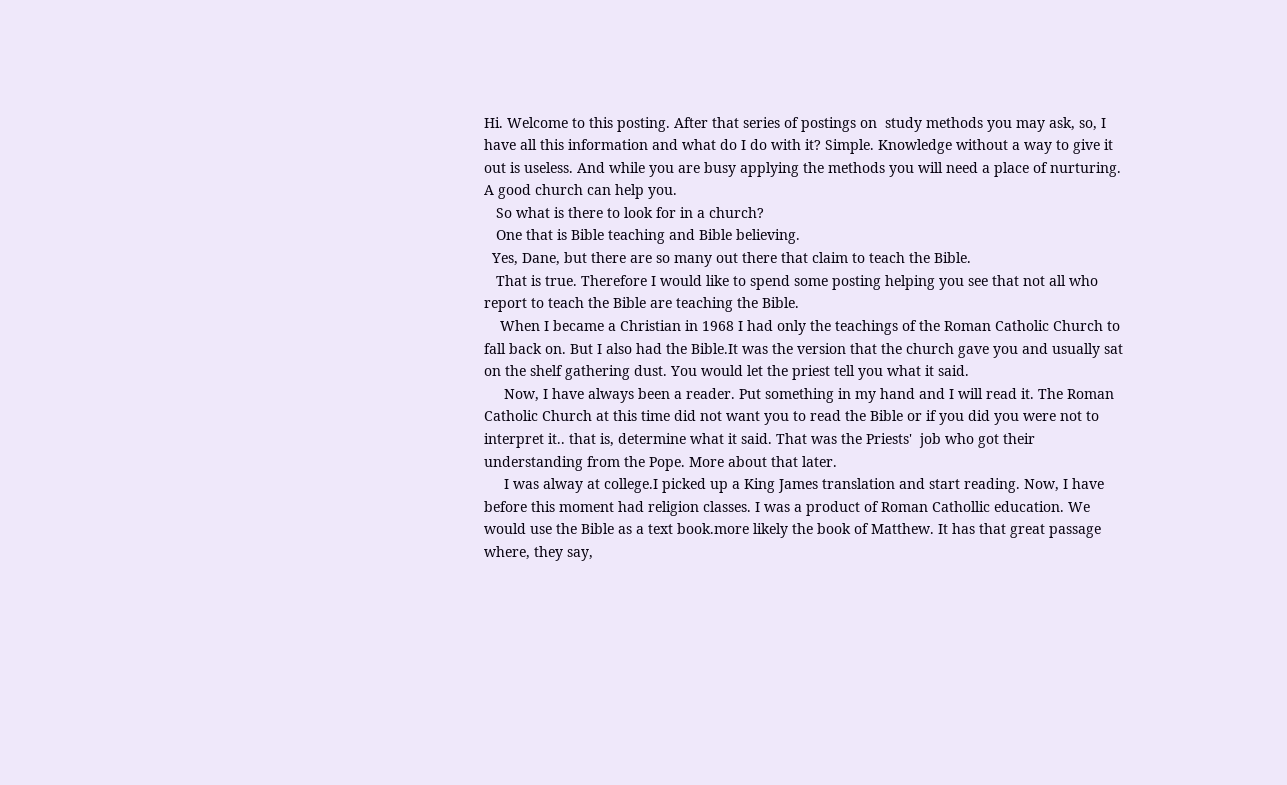Hi. Welcome to this posting. After that series of postings on  study methods you may ask, so, I have all this information and what do I do with it? Simple. Knowledge without a way to give it out is useless. And while you are busy applying the methods you will need a place of nurturing. A good church can help you.
   So what is there to look for in a church?
   One that is Bible teaching and Bible believing.
  Yes, Dane, but there are so many out there that claim to teach the Bible.
   That is true. Therefore I would like to spend some posting helping you see that not all who report to teach the Bible are teaching the Bible.
    When I became a Christian in 1968 I had only the teachings of the Roman Catholic Church to fall back on. But I also had the Bible.It was the version that the church gave you and usually sat on the shelf gathering dust. You would let the priest tell you what it said.
     Now, I have always been a reader. Put something in my hand and I will read it. The Roman Catholic Church at this time did not want you to read the Bible or if you did you were not to interpret it.. that is, determine what it said. That was the Priests'  job who got their understanding from the Pope. More about that later.
     I was alway at college.I picked up a King James translation and start reading. Now, I have before this moment had religion classes. I was a product of Roman Cathollic education. We would use the Bible as a text book.more likely the book of Matthew. It has that great passage where, they say,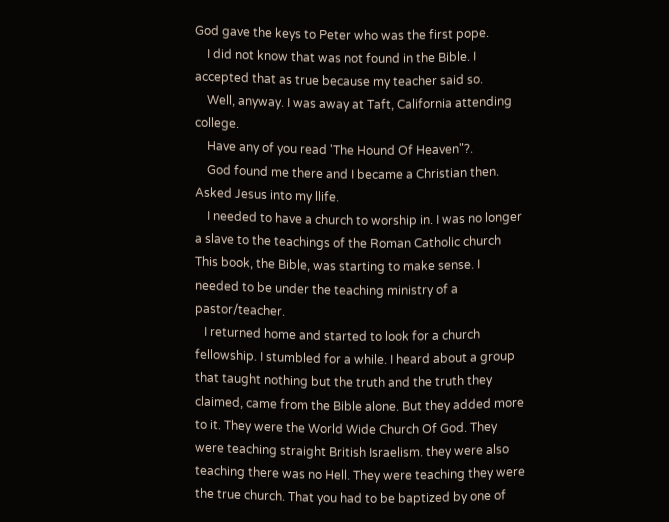God gave the keys to Peter who was the first pope.
    I did not know that was not found in the Bible. I accepted that as true because my teacher said so.
    Well, anyway. I was away at Taft, California attending college.
    Have any of you read 'The Hound Of Heaven"?.
    God found me there and I became a Christian then. Asked Jesus into my llife.
    I needed to have a church to worship in. I was no longer a slave to the teachings of the Roman Catholic church  This book, the Bible, was starting to make sense. I needed to be under the teaching ministry of a pastor/teacher.
   I returned home and started to look for a church fellowship. I stumbled for a while. I heard about a group that taught nothing but the truth and the truth they claimed, came from the Bible alone. But they added more to it. They were the World Wide Church Of God. They were teaching straight British Israelism. they were also teaching there was no Hell. They were teaching they were the true church. That you had to be baptized by one of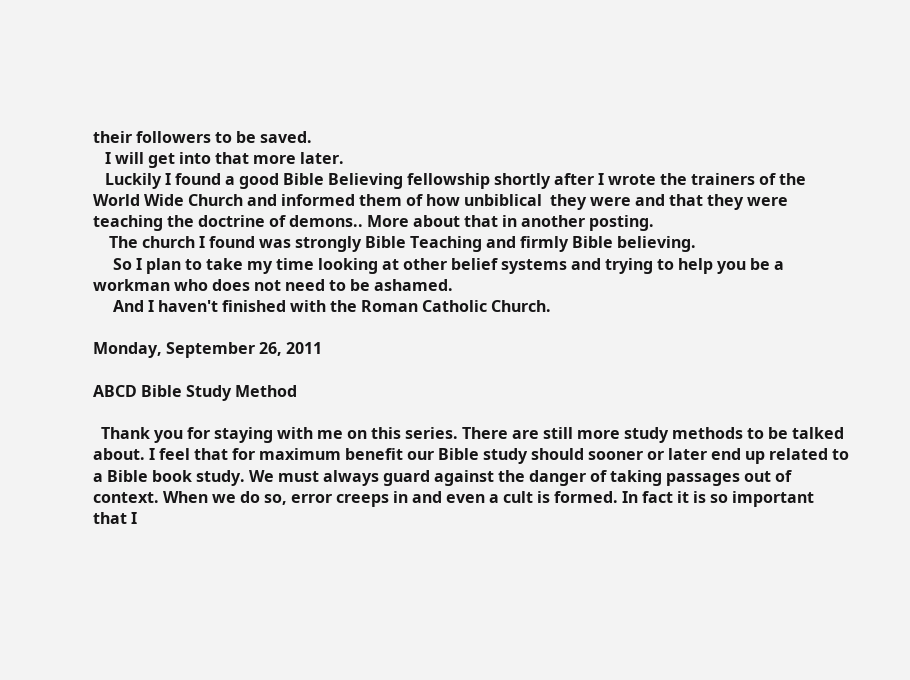their followers to be saved.
   I will get into that more later.
   Luckily I found a good Bible Believing fellowship shortly after I wrote the trainers of the World Wide Church and informed them of how unbiblical  they were and that they were teaching the doctrine of demons.. More about that in another posting.
    The church I found was strongly Bible Teaching and firmly Bible believing.
     So I plan to take my time looking at other belief systems and trying to help you be a workman who does not need to be ashamed.
     And I haven't finished with the Roman Catholic Church.

Monday, September 26, 2011

ABCD Bible Study Method

  Thank you for staying with me on this series. There are still more study methods to be talked about. I feel that for maximum benefit our Bible study should sooner or later end up related to a Bible book study. We must always guard against the danger of taking passages out of context. When we do so, error creeps in and even a cult is formed. In fact it is so important that I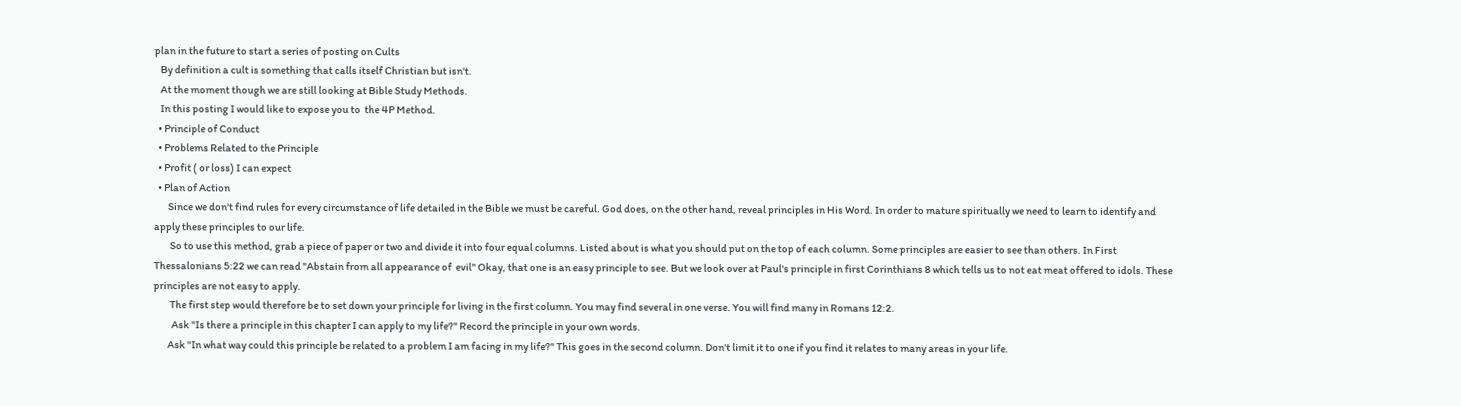plan in the future to start a series of posting on Cults
   By definition a cult is something that calls itself Christian but isn't.
   At the moment though we are still looking at Bible Study Methods.
   In this posting I would like to expose you to  the 4P Method.
  • Principle of Conduct
  • Problems Related to the Principle
  • Profit ( or loss) I can expect
  • Plan of Action
       Since we don't find rules for every circumstance of life detailed in the Bible we must be careful. God does, on the other hand, reveal principles in His Word. In order to mature spiritually we need to learn to identify and apply these principles to our life.
        So to use this method, grab a piece of paper or two and divide it into four equal columns. Listed about is what you should put on the top of each column. Some principles are easier to see than others. In First Thessalonians 5:22 we can read "Abstain from all appearance of  evil" Okay, that one is an easy principle to see. But we look over at Paul's principle in first Corinthians 8 which tells us to not eat meat offered to idols. These principles are not easy to apply.
        The first step would therefore be to set down your principle for living in the first column. You may find several in one verse. You will find many in Romans 12:2.
         Ask "Is there a principle in this chapter I can apply to my life?" Record the principle in your own words.
       Ask "In what way could this principle be related to a problem I am facing in my life?" This goes in the second column. Don't limit it to one if you find it relates to many areas in your life.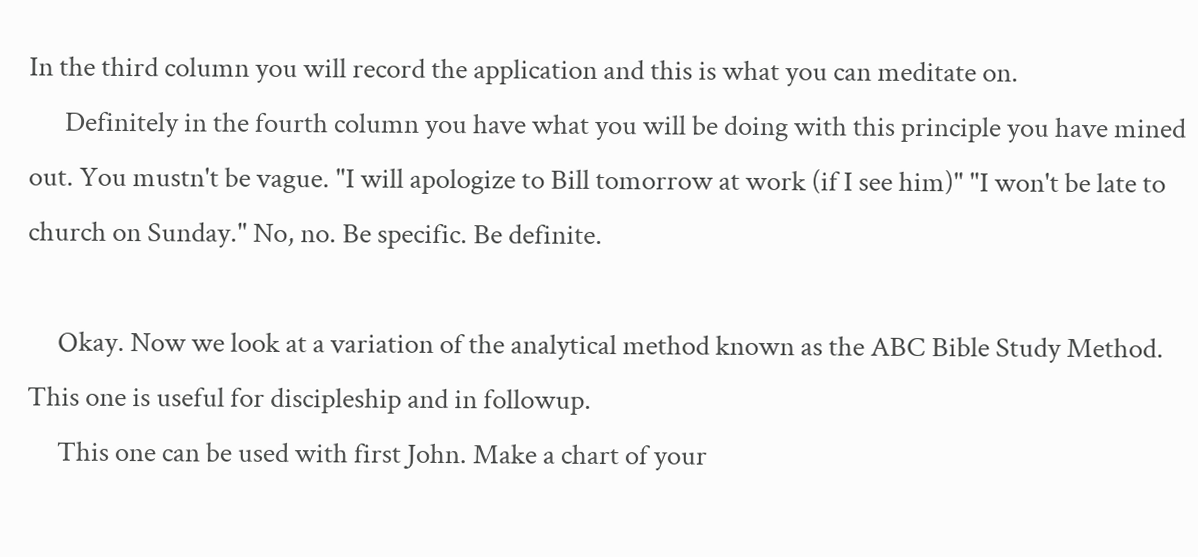In the third column you will record the application and this is what you can meditate on.
      Definitely in the fourth column you have what you will be doing with this principle you have mined out. You mustn't be vague. "I will apologize to Bill tomorrow at work (if I see him)" "I won't be late to church on Sunday." No, no. Be specific. Be definite.

     Okay. Now we look at a variation of the analytical method known as the ABC Bible Study Method. This one is useful for discipleship and in followup.
     This one can be used with first John. Make a chart of your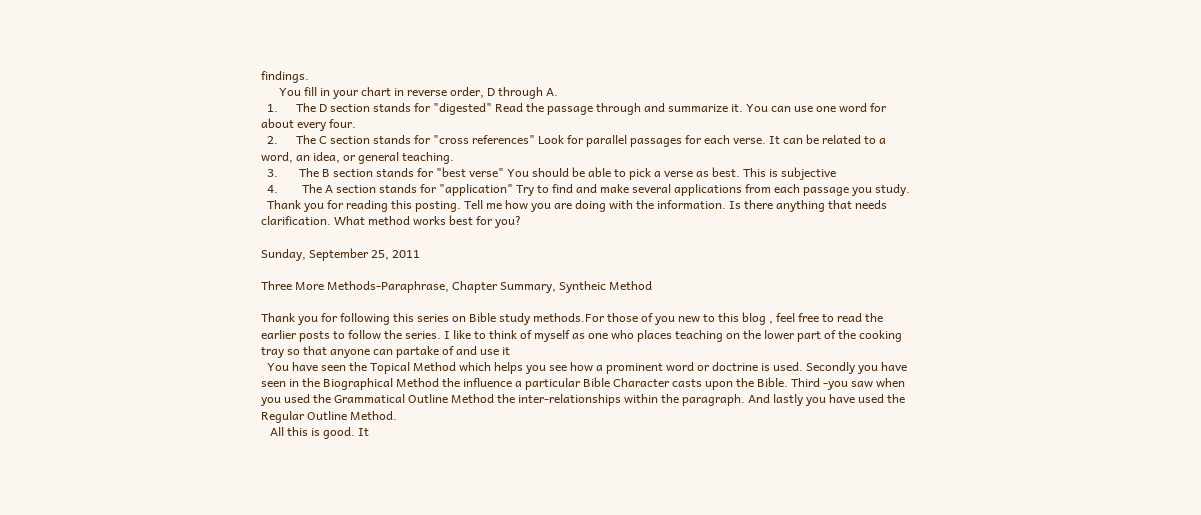findings.
      You fill in your chart in reverse order, D through A.
  1.      The D section stands for "digested" Read the passage through and summarize it. You can use one word for about every four.
  2.      The C section stands for "cross references" Look for parallel passages for each verse. It can be related to a word, an idea, or general teaching.
  3.       The B section stands for "best verse" You should be able to pick a verse as best. This is subjective
  4.        The A section stands for "application" Try to find and make several applications from each passage you study.
  Thank you for reading this posting. Tell me how you are doing with the information. Is there anything that needs clarification. What method works best for you?

Sunday, September 25, 2011

Three More Methods-Paraphrase, Chapter Summary, Syntheic Method

Thank you for following this series on Bible study methods.For those of you new to this blog , feel free to read the earlier posts to follow the series. I like to think of myself as one who places teaching on the lower part of the cooking tray so that anyone can partake of and use it
  You have seen the Topical Method which helps you see how a prominent word or doctrine is used. Secondly you have seen in the Biographical Method the influence a particular Bible Character casts upon the Bible. Third -you saw when you used the Grammatical Outline Method the inter-relationships within the paragraph. And lastly you have used the Regular Outline Method.
   All this is good. It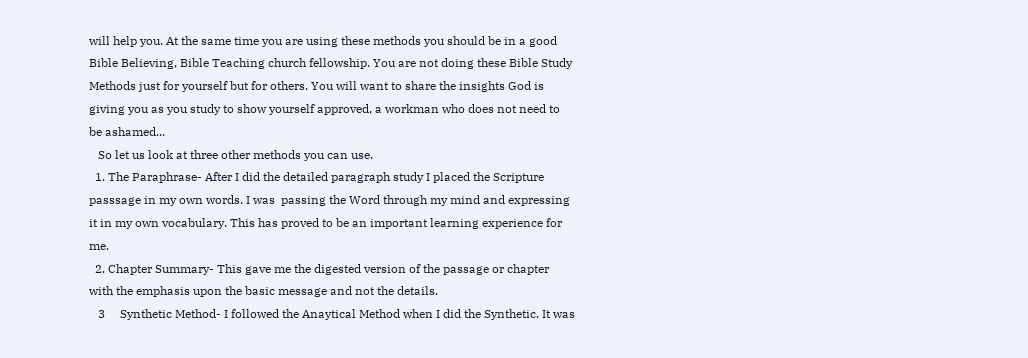will help you. At the same time you are using these methods you should be in a good Bible Believing, Bible Teaching church fellowship. You are not doing these Bible Study Methods just for yourself but for others. You will want to share the insights God is giving you as you study to show yourself approved, a workman who does not need to be ashamed...
   So let us look at three other methods you can use.
  1. The Paraphrase- After I did the detailed paragraph study I placed the Scripture passsage in my own words. I was  passing the Word through my mind and expressing it in my own vocabulary. This has proved to be an important learning experience for me.
  2. Chapter Summary- This gave me the digested version of the passage or chapter with the emphasis upon the basic message and not the details.
   3     Synthetic Method- I followed the Anaytical Method when I did the Synthetic. It was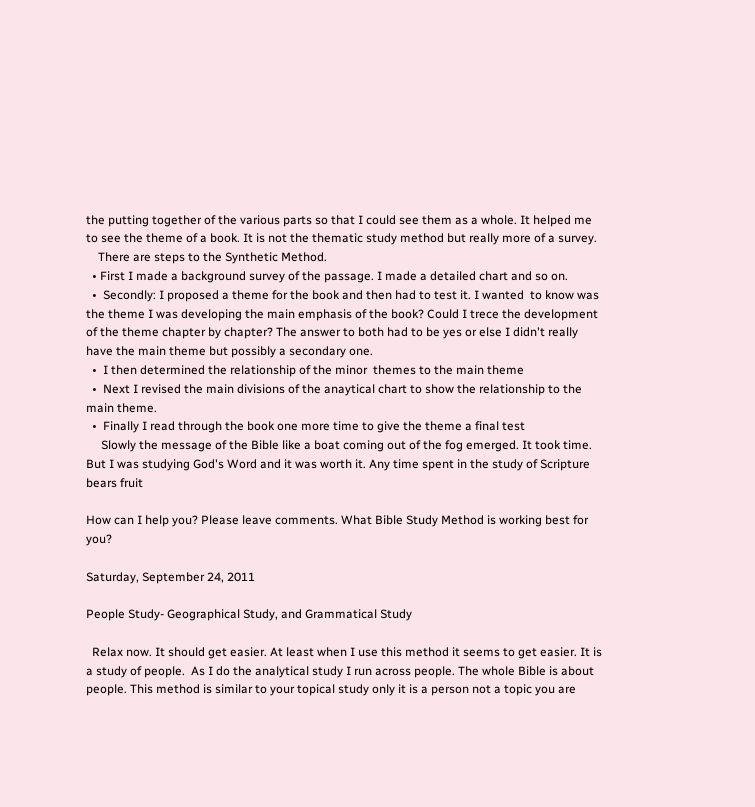the putting together of the various parts so that I could see them as a whole. It helped me to see the theme of a book. It is not the thematic study method but really more of a survey.
    There are steps to the Synthetic Method.
  • First I made a background survey of the passage. I made a detailed chart and so on.
  •  Secondly: I proposed a theme for the book and then had to test it. I wanted  to know was the theme I was developing the main emphasis of the book? Could I trece the development of the theme chapter by chapter? The answer to both had to be yes or else I didn't really have the main theme but possibly a secondary one.
  •  I then determined the relationship of the minor  themes to the main theme
  •  Next I revised the main divisions of the anaytical chart to show the relationship to the main theme.
  •  Finally I read through the book one more time to give the theme a final test
     Slowly the message of the Bible like a boat coming out of the fog emerged. It took time. But I was studying God's Word and it was worth it. Any time spent in the study of Scripture bears fruit

How can I help you? Please leave comments. What Bible Study Method is working best for you?

Saturday, September 24, 2011

People Study- Geographical Study, and Grammatical Study

  Relax now. It should get easier. At least when I use this method it seems to get easier. It is a study of people.  As I do the analytical study I run across people. The whole Bible is about people. This method is similar to your topical study only it is a person not a topic you are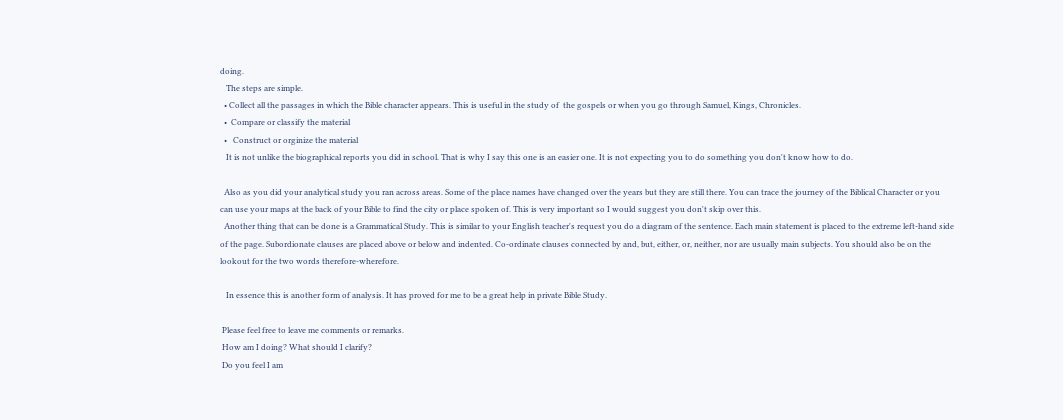doing.
   The steps are simple.
  • Collect all the passages in which the Bible character appears. This is useful in the study of  the gospels or when you go through Samuel, Kings, Chronicles.
  •  Compare or classify the material
  •   Construct or orginize the material
   It is not unlike the biographical reports you did in school. That is why I say this one is an easier one. It is not expecting you to do something you don't know how to do.

  Also as you did your analytical study you ran across areas. Some of the place names have changed over the years but they are still there. You can trace the journey of the Biblical Character or you can use your maps at the back of your Bible to find the city or place spoken of. This is very important so I would suggest you don't skip over this.
  Another thing that can be done is a Grammatical Study. This is similar to your English teacher's request you do a diagram of the sentence. Each main statement is placed to the extreme left-hand side of the page. Subordionate clauses are placed above or below and indented. Co-ordinate clauses connected by and, but, either, or, neither, nor are usually main subjects. You should also be on the lookout for the two words therefore-wherefore.

   In essence this is another form of analysis. It has proved for me to be a great help in private Bible Study.

 Please feel free to leave me comments or remarks.
 How am I doing? What should I clarify?
 Do you feel I am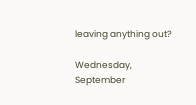leaving anything out?

Wednesday, September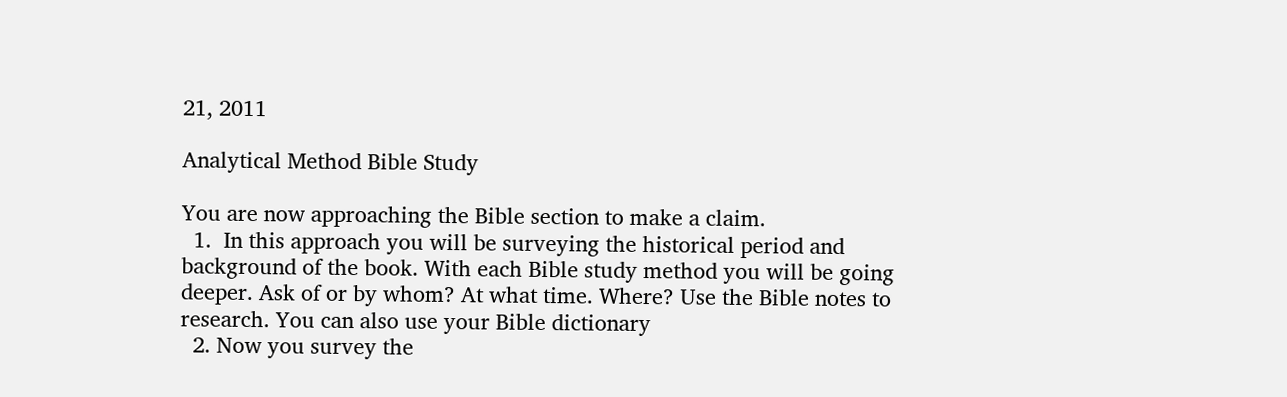21, 2011

Analytical Method Bible Study

You are now approaching the Bible section to make a claim.
  1.  In this approach you will be surveying the historical period and background of the book. With each Bible study method you will be going deeper. Ask of or by whom? At what time. Where? Use the Bible notes to research. You can also use your Bible dictionary
  2. Now you survey the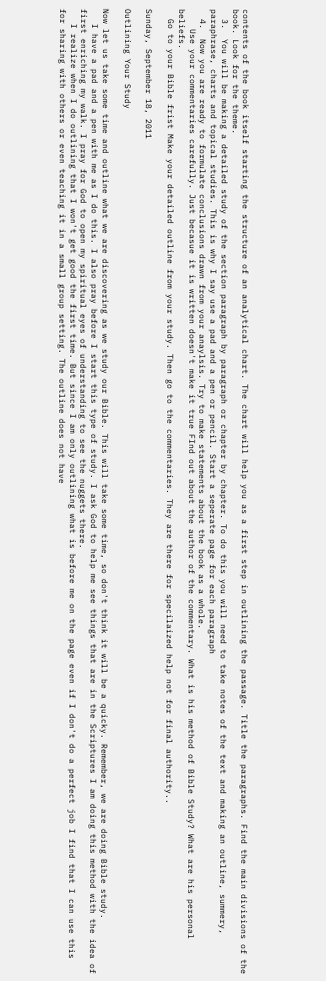contents of the book itself starting the structure of an analytical chart. The chart will help you as a first step in outlining the passage. Title the paragraphs. Find the main divisions of the book. Look for the theme.
  3.  You will be making a detailed study of the section paragraph by paragraph or chapter by chapter. To do this you will need to take notes of the text and making an outline, summery, paraphrase, charts and topical studies. This is why I say use a pad and a pen or pencil. Start a seperate page for each paragraph
  4.  Now you are ready to formulate conclusions drawn from your anaylsis. Try to make statements about the book as a whole.
    Use your commentaries carefully. Just becasue it is written doesn't make it true FInd out about the author of the commentary. What is his method of Bible Study? What are his personal beliefs.
  Go to your Bible frist Make your detailed outline from your study. Then go to the commentaries. They are there for specilaized help not for final authority..

Sunday, September 18, 2011

Outlining Your Study

Now let us take some time and outline what we are discovering as we study our Bible. This will take some time, so don't think it will be a quicky. Remember, we are doing Bible study.
   I have a pad and a pen with me as I do this. I also pray before I start this type of study. I ask God to help me see things that are in the Scriptures I am doing this method with the idea of first enriching my walk. I pray for God to open my spiritual eyes of understanding to see the nuggets there.
   I realize when I do outlining that I won't get good the first time. But since I am only outlining what is before me on the page even if I don't do a perfect job I find that I can use this for sharing with others or even teaching it in a small group setting. The outline does not have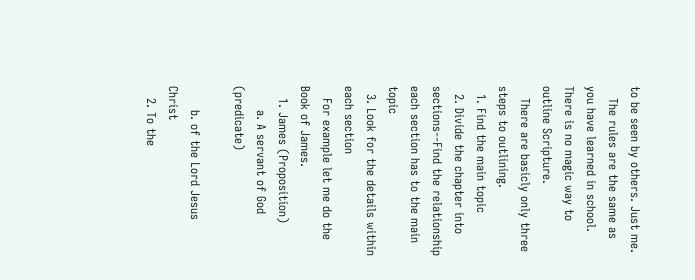to be seen by others. Just me.
   The rules are the same as you have learned in school. There is no magic way to outline Scripture.
   There are basicly only three steps to outlining.
  1. Find the main topic
  2. Divide the chapter into sections--Find the relationship each section has to the main topic
  3. Look for the details within each section
   For example let me do the Book of James.
   1. James (Proposition)
      a. A servant of God (predicate)

      b. of the Lord Jesus Christ
   2. To the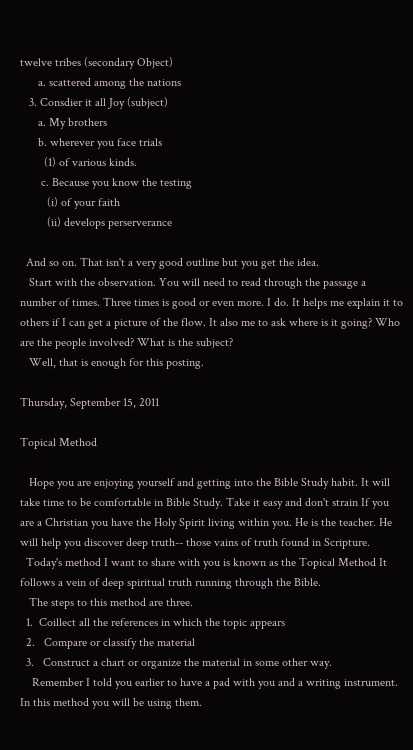twelve tribes (secondary Object)
      a. scattered among the nations
   3. Consdier it all Joy (subject)
      a. My brothers
      b. wherever you face trials
        (1) of various kinds.
       c. Because you know the testing
         (i) of your faith
         (ii) develops perserverance

  And so on. That isn't a very good outline but you get the idea.
   Start with the observation. You will need to read through the passage a number of times. Three times is good or even more. I do. It helps me explain it to others if I can get a picture of the flow. It also me to ask where is it going? Who are the people involved? What is the subject?
   Well, that is enough for this posting.

Thursday, September 15, 2011

Topical Method

   Hope you are enjoying yourself and getting into the Bible Study habit. It will take time to be comfortable in Bible Study. Take it easy and don't strain If you are a Christian you have the Holy Spirit living within you. He is the teacher. He will help you discover deep truth-- those vains of truth found in Scripture.
  Today's method I want to share with you is known as the Topical Method It follows a vein of deep spiritual truth running through the Bible.
   The steps to this method are three.
  1.  Coillect all the references in which the topic appears
  2.   Compare or classify the material
  3.   Construct a chart or organize the material in some other way.
    Remember I told you earlier to have a pad with you and a writing instrument. In this method you will be using them.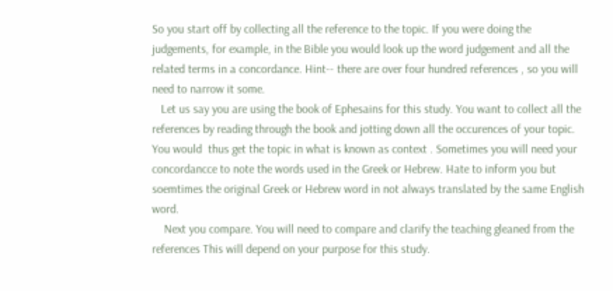So you start off by collecting all the reference to the topic. If you were doing the judgements, for example, in the Bible you would look up the word judgement and all the related terms in a concordance. Hint-- there are over four hundred references , so you will need to narrow it some.
   Let us say you are using the book of Ephesains for this study. You want to collect all the references by reading through the book and jotting down all the occurences of your topic. You would  thus get the topic in what is known as context . Sometimes you will need your concordancce to note the words used in the Greek or Hebrew. Hate to inform you but soemtimes the original Greek or Hebrew word in not always translated by the same English word.
    Next you compare. You will need to compare and clarify the teaching gleaned from the references This will depend on your purpose for this study.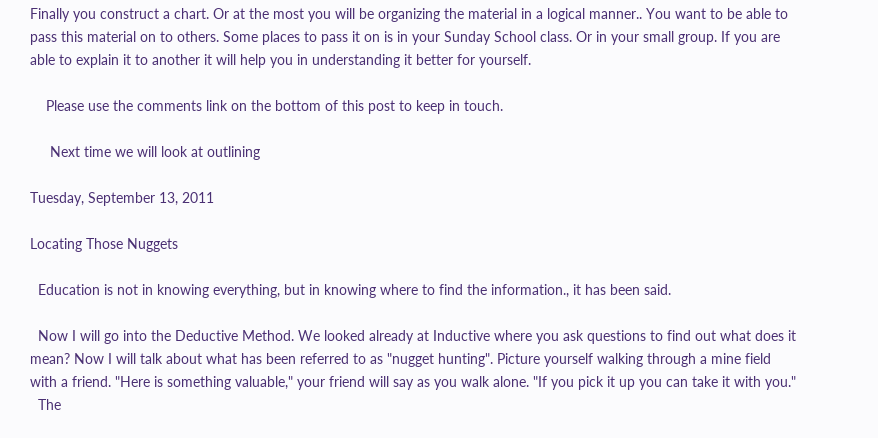Finally you construct a chart. Or at the most you will be organizing the material in a logical manner.. You want to be able to pass this material on to others. Some places to pass it on is in your Sunday School class. Or in your small group. If you are able to explain it to another it will help you in understanding it better for yourself.

    Please use the comments link on the bottom of this post to keep in touch.

     Next time we will look at outlining

Tuesday, September 13, 2011

Locating Those Nuggets

  Education is not in knowing everything, but in knowing where to find the information., it has been said.

  Now I will go into the Deductive Method. We looked already at Inductive where you ask questions to find out what does it mean? Now I will talk about what has been referred to as "nugget hunting". Picture yourself walking through a mine field with a friend. "Here is something valuable," your friend will say as you walk alone. "If you pick it up you can take it with you."
  The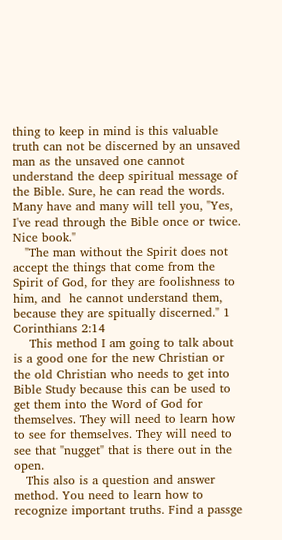thing to keep in mind is this valuable truth can not be discerned by an unsaved man as the unsaved one cannot understand the deep spiritual message of the Bible. Sure, he can read the words. Many have and many will tell you, "Yes, I've read through the Bible once or twice. Nice book."
   "The man without the Spirit does not accept the things that come from the Spirit of God, for they are foolishness to him, and  he cannot understand them, because they are spitually discerned." 1 Corinthians 2:14
    This method I am going to talk about is a good one for the new Christian or the old Christian who needs to get into Bible Study because this can be used to get them into the Word of God for themselves. They will need to learn how to see for themselves. They will need to see that "nugget" that is there out in the open.
   This also is a question and answer method. You need to learn how to recognize important truths. Find a passge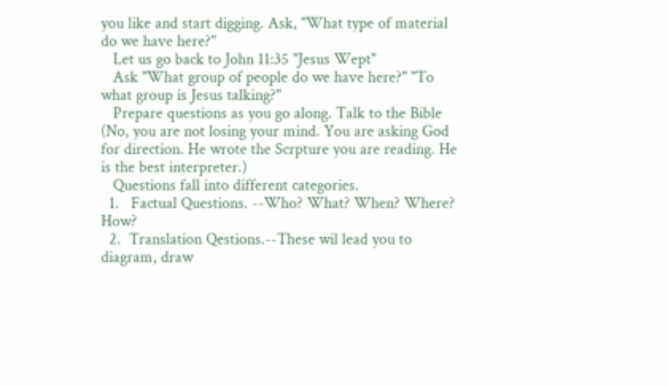you like and start digging. Ask, "What type of material do we have here?"
   Let us go back to John 11:35 "Jesus Wept"
   Ask "What group of people do we have here?" "To what group is Jesus talking?"
   Prepare questions as you go along. Talk to the Bible (No, you are not losing your mind. You are asking God for direction. He wrote the Scrpture you are reading. He is the best interpreter.)
   Questions fall into different categories.
  1.   Factual Questions. --Who? What? When? Where? How?
  2.  Translation Qestions.--These wil lead you to diagram, draw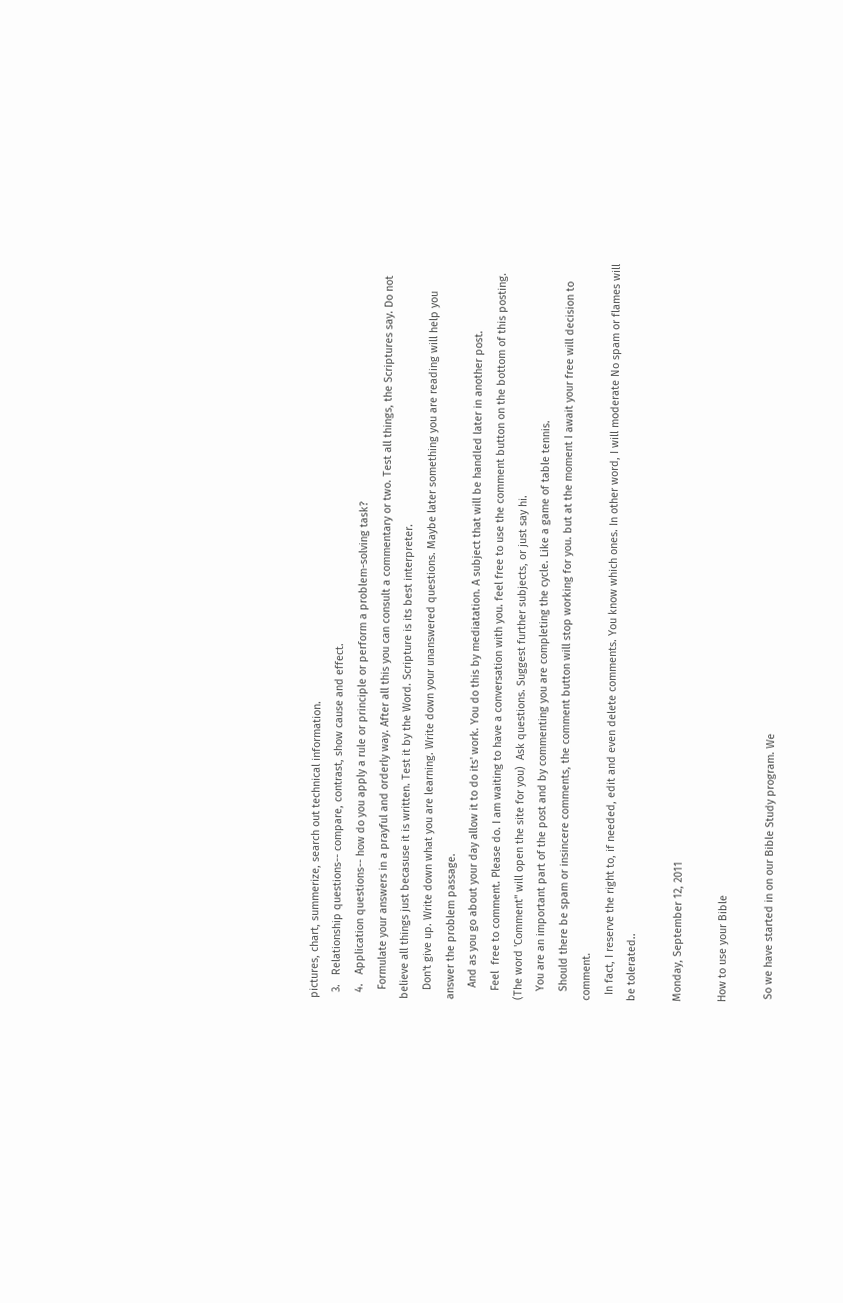pictures, chart, summerize, search out technical information.
  3.   Relationship questions-- compare, contrast, show cause and effect.
  4.   Application questions-- how do you apply a rule or principle or perform a problem-solving task?
   Formulate your answers in a prayful and orderly way. After all this you can consult a commentary or two. Test all things, the Scriptures say. Do not believe all things just becasuse it is written. Test it by the Word. Scripture is its best interpreter.
   Don't give up. Write down what you are learning. Write down your unanswered questions. Maybe later something you are reading will help you answer the problem passage.
    And as you go about your day allow it to do its' work. You do this by mediatation. A subject that will be handled later in another post.
   Feel  free to comment. Please do. I am waiting to have a conversation with you. feel free to use the comment button on the bottom of this posting. (The word 'Comment" will open the site for you)  Ask questions. Suggest further subjects, or just say hi.
   You are an important part of the post and by commenting you are completing the cycle. Like a game of table tennis.
   Should there be spam or insincere comments, the comment button will stop working for you. but at the moment I await your free will decision to comment.
  In fact, I reserve the right to, if needed, edit and even delete comments. You know which ones. In other word, I will moderate No spam or flames will be tolerated..

Monday, September 12, 2011

How to use your Bible

 So we have started in on our Bible Study program. We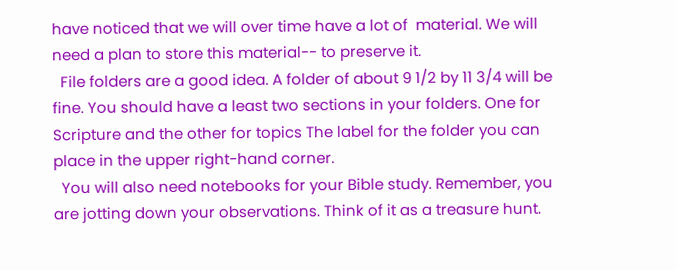have noticed that we will over time have a lot of  material. We will need a plan to store this material-- to preserve it.
  File folders are a good idea. A folder of about 9 1/2 by 11 3/4 will be fine. You should have a least two sections in your folders. One for Scripture and the other for topics The label for the folder you can place in the upper right-hand corner.
  You will also need notebooks for your Bible study. Remember, you are jotting down your observations. Think of it as a treasure hunt.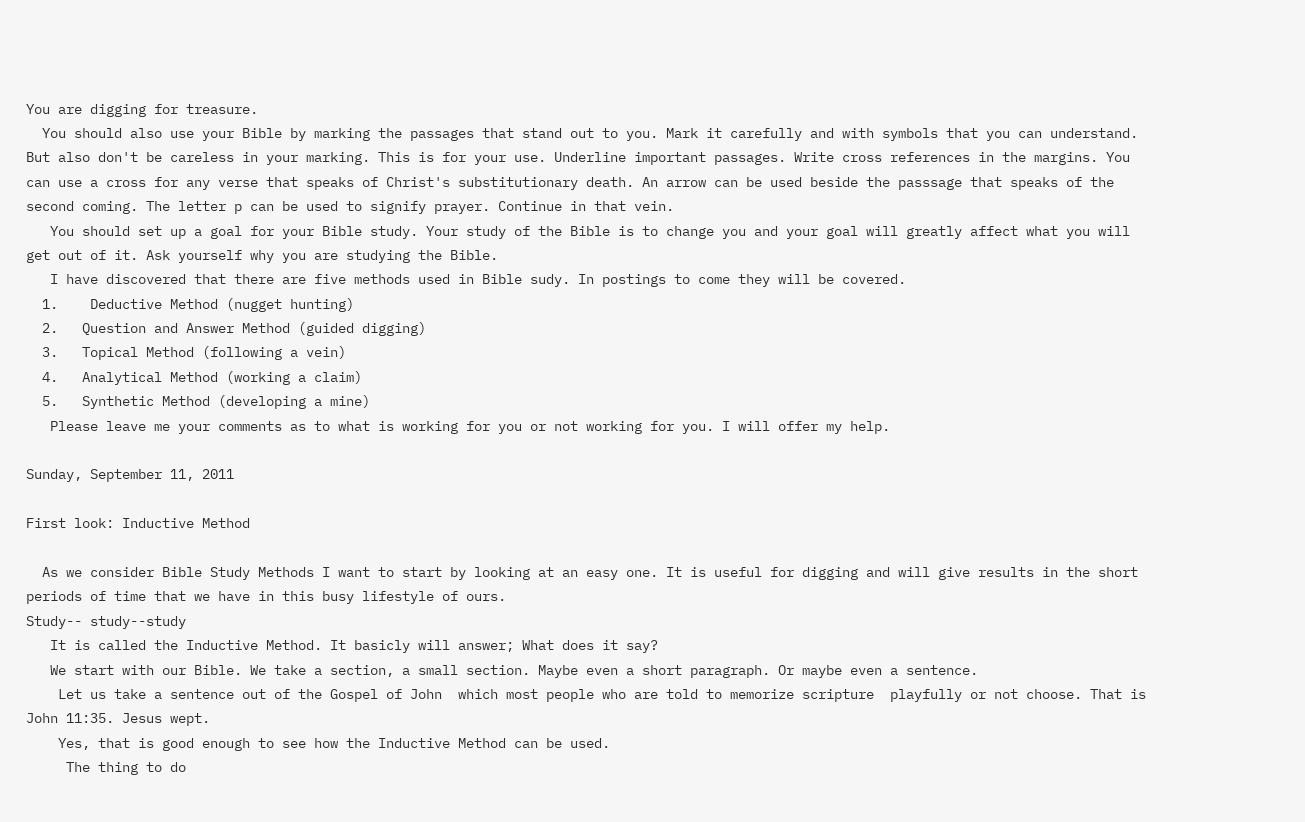You are digging for treasure.
  You should also use your Bible by marking the passages that stand out to you. Mark it carefully and with symbols that you can understand. But also don't be careless in your marking. This is for your use. Underline important passages. Write cross references in the margins. You can use a cross for any verse that speaks of Christ's substitutionary death. An arrow can be used beside the passsage that speaks of the second coming. The letter p can be used to signify prayer. Continue in that vein.
   You should set up a goal for your Bible study. Your study of the Bible is to change you and your goal will greatly affect what you will get out of it. Ask yourself why you are studying the Bible.
   I have discovered that there are five methods used in Bible sudy. In postings to come they will be covered.
  1.    Deductive Method (nugget hunting)
  2.   Question and Answer Method (guided digging)
  3.   Topical Method (following a vein)
  4.   Analytical Method (working a claim)
  5.   Synthetic Method (developing a mine)
   Please leave me your comments as to what is working for you or not working for you. I will offer my help.

Sunday, September 11, 2011

First look: Inductive Method

  As we consider Bible Study Methods I want to start by looking at an easy one. It is useful for digging and will give results in the short periods of time that we have in this busy lifestyle of ours.
Study-- study--study
   It is called the Inductive Method. It basicly will answer; What does it say?
   We start with our Bible. We take a section, a small section. Maybe even a short paragraph. Or maybe even a sentence.
    Let us take a sentence out of the Gospel of John  which most people who are told to memorize scripture  playfully or not choose. That is John 11:35. Jesus wept.
    Yes, that is good enough to see how the Inductive Method can be used.
     The thing to do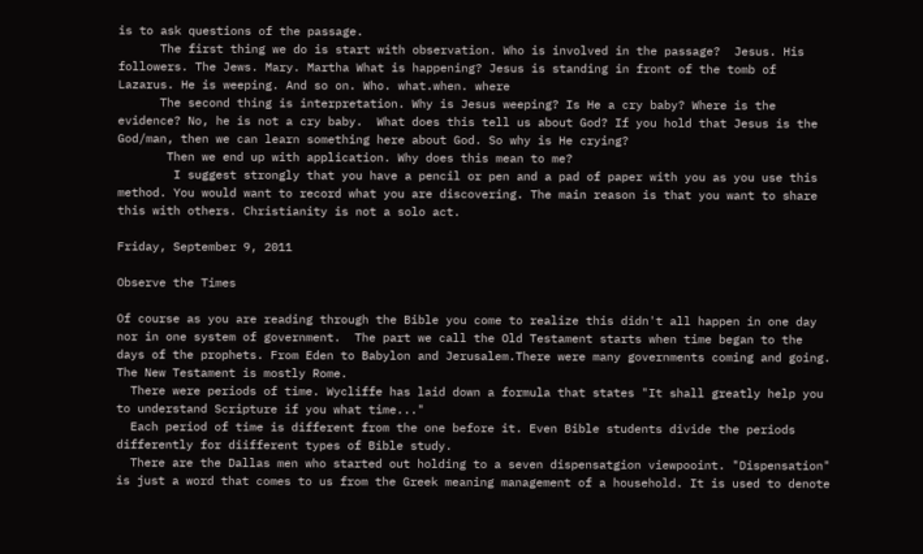is to ask questions of the passage.
      The first thing we do is start with observation. Who is involved in the passage?  Jesus. His followers. The Jews. Mary. Martha What is happening? Jesus is standing in front of the tomb of Lazarus. He is weeping. And so on. Who. what.when. where
      The second thing is interpretation. Why is Jesus weeping? Is He a cry baby? Where is the evidence? No, he is not a cry baby.  What does this tell us about God? If you hold that Jesus is the God/man, then we can learn something here about God. So why is He crying?
       Then we end up with application. Why does this mean to me?
        I suggest strongly that you have a pencil or pen and a pad of paper with you as you use this method. You would want to record what you are discovering. The main reason is that you want to share this with others. Christianity is not a solo act.

Friday, September 9, 2011

Observe the Times

Of course as you are reading through the Bible you come to realize this didn't all happen in one day nor in one system of government.  The part we call the Old Testament starts when time began to the days of the prophets. From Eden to Babylon and Jerusalem.There were many governments coming and going. The New Testament is mostly Rome.
  There were periods of time. Wycliffe has laid down a formula that states "It shall greatly help you to understand Scripture if you what time..."
  Each period of time is different from the one before it. Even Bible students divide the periods differently for diifferent types of Bible study.
  There are the Dallas men who started out holding to a seven dispensatgion viewpooint. "Dispensation" is just a word that comes to us from the Greek meaning management of a household. It is used to denote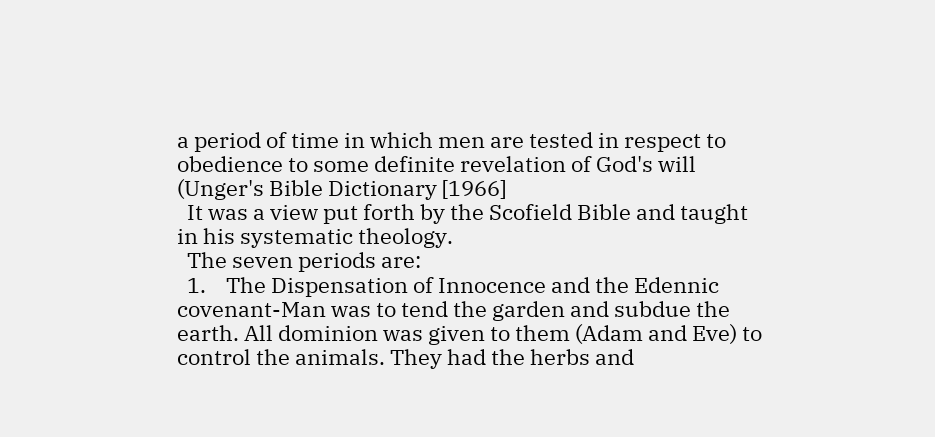a period of time in which men are tested in respect to obedience to some definite revelation of God's will (Unger's Bible Dictionary [1966]
  It was a view put forth by the Scofield Bible and taught in his systematic theology.
  The seven periods are:
  1.    The Dispensation of Innocence and the Edennic covenant-Man was to tend the garden and subdue the earth. All dominion was given to them (Adam and Eve) to control the animals. They had the herbs and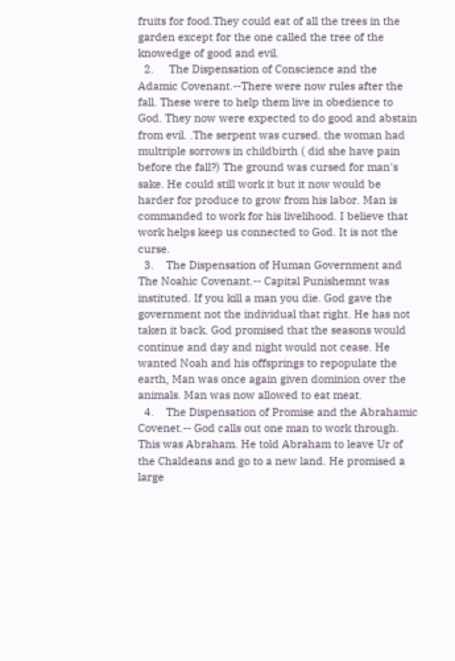fruits for food.They could eat of all the trees in the garden except for the one called the tree of the knowedge of good and evil.
  2.     The Dispensation of Conscience and the Adamic Covenant.--There were now rules after the fall. These were to help them live in obedience to God. They now were expected to do good and abstain from evil. .The serpent was cursed. the woman had multriple sorrows in childbirth ( did she have pain before the fall?) The ground was cursed for man's sake. He could still work it but it now would be harder for produce to grow from his labor. Man is commanded to work for his livelihood. I believe that work helps keep us connected to God. It is not the curse.
  3.    The Dispensation of Human Government and The Noahic Covenant.-- Capital Punishemnt was instituted. If you kill a man you die. God gave the government not the individual that right. He has not taken it back. God promised that the seasons would continue and day and night would not cease. He wanted Noah and his offsprings to repopulate the earth, Man was once again given dominion over the animals. Man was now allowed to eat meat.
  4.    The Dispensation of Promise and the Abrahamic Covenet.-- God calls out one man to work through. This was Abraham. He told Abraham to leave Ur of the Chaldeans and go to a new land. He promised a large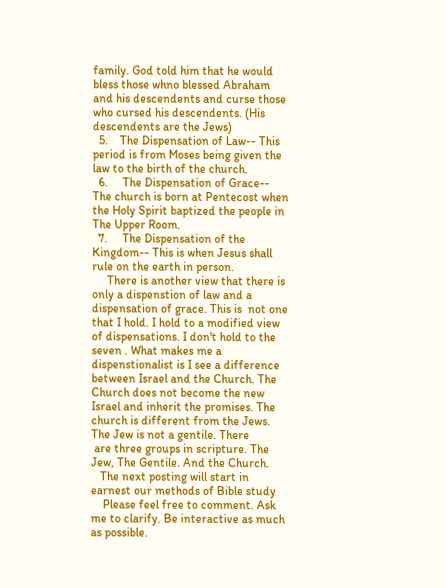family. God told him that he would bless those whno blessed Abraham and his descendents and curse those who cursed his descendents. (His descendents are the Jews)
  5.    The Dispensation of Law-- This period is from Moses being given the law to the birth of the church.
  6.     The Dispensation of Grace-- The church is born at Pentecost when the Holy Spirit baptized the people in The Upper Room.
  7.     The Dispensation of the Kingdom-- This is when Jesus shall rule on the earth in person.
     There is another view that there is only a dispenstion of law and a dispensation of grace. This is  not one that I hold. I hold to a modified view of dispensations. I don't hold to the seven . What makes me a dispenstionalist is I see a difference between Israel and the Church. The Church does not become the new Israel and inherit the promises. The church is different from the Jews. The Jew is not a gentile. There
 are three groups in scripture. The Jew, The Gentile. And the Church.
   The next posting will start in earnest our methods of Bible study
    Please feel free to comment. Ask me to clarify. Be interactive as much as possible.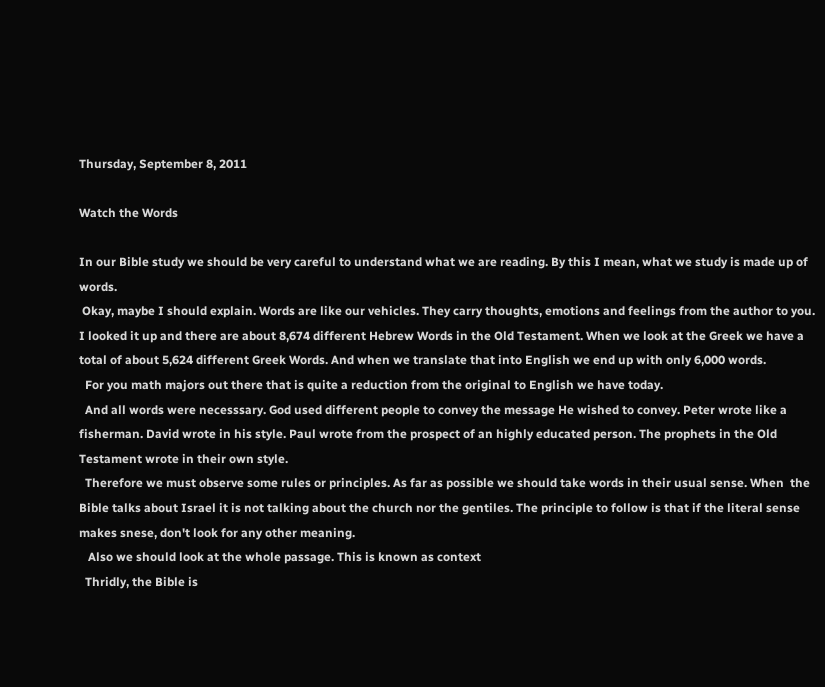Thursday, September 8, 2011

Watch the Words

In our Bible study we should be very careful to understand what we are reading. By this I mean, what we study is made up of words.
 Okay, maybe I should explain. Words are like our vehicles. They carry thoughts, emotions and feelings from the author to you. I looked it up and there are about 8,674 different Hebrew Words in the Old Testament. When we look at the Greek we have a total of about 5,624 different Greek Words. And when we translate that into English we end up with only 6,000 words.
  For you math majors out there that is quite a reduction from the original to English we have today.
  And all words were necesssary. God used different people to convey the message He wished to convey. Peter wrote like a fisherman. David wrote in his style. Paul wrote from the prospect of an highly educated person. The prophets in the Old Testament wrote in their own style.
  Therefore we must observe some rules or principles. As far as possible we should take words in their usual sense. When  the Bible talks about Israel it is not talking about the church nor the gentiles. The principle to follow is that if the literal sense makes snese, don't look for any other meaning.
   Also we should look at the whole passage. This is known as context
  Thridly, the Bible is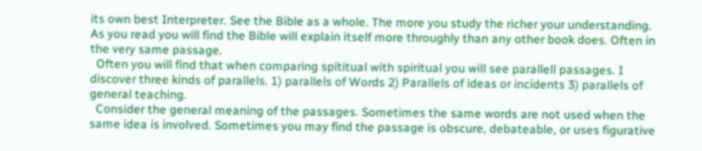its own best Interpreter. See the Bible as a whole. The more you study the richer your understanding. As you read you will find the Bible will explain itself more throughly than any other book does. Often in the very same passage.
  Often you will find that when comparing spititual with spiritual you will see parallell passages. I discover three kinds of parallels. 1) parallels of Words 2) Parallels of ideas or incidents 3) parallels of general teaching.
  Consider the general meaning of the passages. Sometimes the same words are not used when the same idea is involved. Sometimes you may find the passage is obscure, debateable, or uses figurative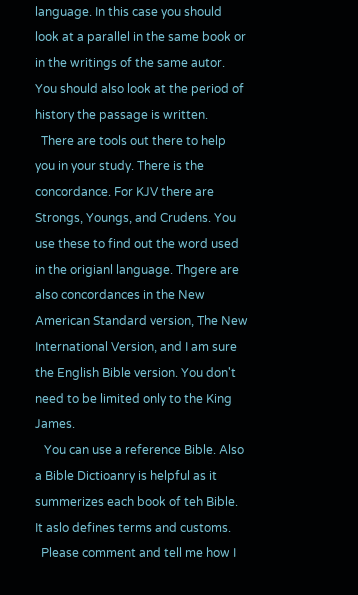language. In this case you should look at a parallel in the same book or in the writings of the same autor. You should also look at the period of history the passage is written.
  There are tools out there to help you in your study. There is the concordance. For KJV there are Strongs, Youngs, and Crudens. You use these to find out the word used in the origianl language. Thgere are also concordances in the New American Standard version, The New International Version, and I am sure the English Bible version. You don't need to be limited only to the King James.
   You can use a reference Bible. Also a Bible Dictioanry is helpful as it summerizes each book of teh Bible. It aslo defines terms and customs.
  Please comment and tell me how I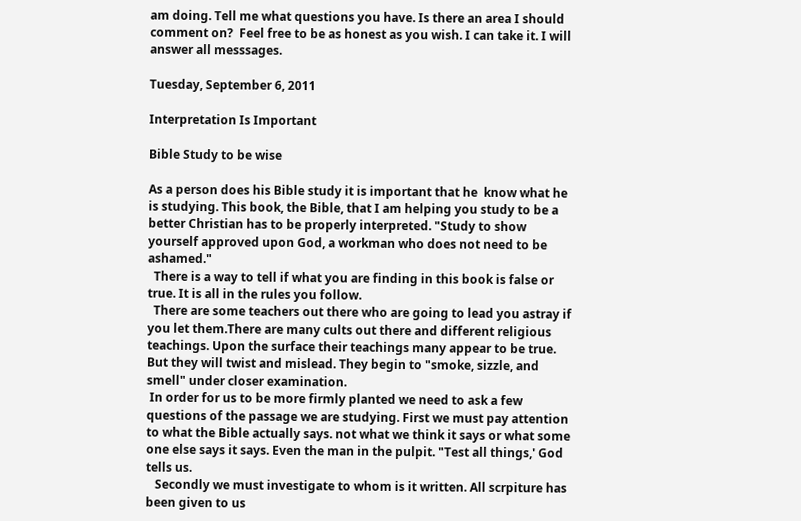am doing. Tell me what questions you have. Is there an area I should comment on?  Feel free to be as honest as you wish. I can take it. I will answer all messsages.

Tuesday, September 6, 2011

Interpretation Is Important

Bible Study to be wise

As a person does his Bible study it is important that he  know what he is studying. This book, the Bible, that I am helping you study to be a better Christian has to be properly interpreted. "Study to show yourself approved upon God, a workman who does not need to be ashamed."
  There is a way to tell if what you are finding in this book is false or true. It is all in the rules you follow.
  There are some teachers out there who are going to lead you astray if you let them.There are many cults out there and different religious teachings. Upon the surface their teachings many appear to be true. But they will twist and mislead. They begin to "smoke, sizzle, and smell" under closer examination.
 In order for us to be more firmly planted we need to ask a few questions of the passage we are studying. First we must pay attention to what the Bible actually says. not what we think it says or what some one else says it says. Even the man in the pulpit. "Test all things,' God tells us.
   Secondly we must investigate to whom is it written. All scrpiture has been given to us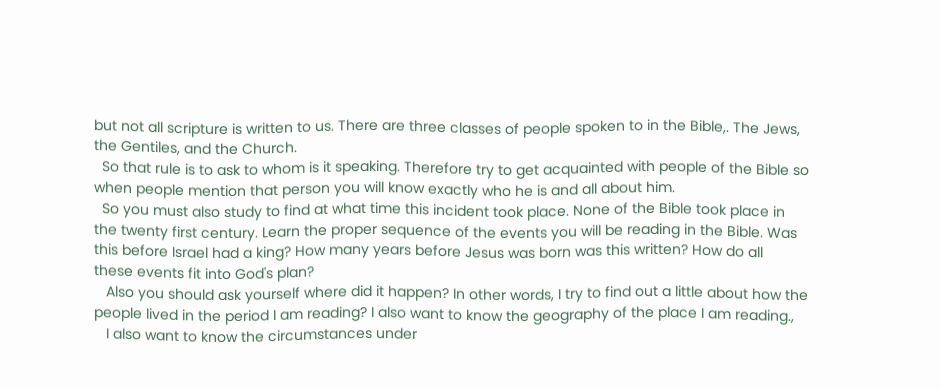but not all scripture is written to us. There are three classes of people spoken to in the Bible,. The Jews, the Gentiles, and the Church.
  So that rule is to ask to whom is it speaking. Therefore try to get acquainted with people of the Bible so when people mention that person you will know exactly who he is and all about him.
  So you must also study to find at what time this incident took place. None of the Bible took place in the twenty first century. Learn the proper sequence of the events you will be reading in the Bible. Was this before Israel had a king? How many years before Jesus was born was this written? How do all  these events fit into God's plan?
   Also you should ask yourself where did it happen? In other words, I try to find out a little about how the people lived in the period I am reading? I also want to know the geography of the place I am reading.,
   I also want to know the circumstances under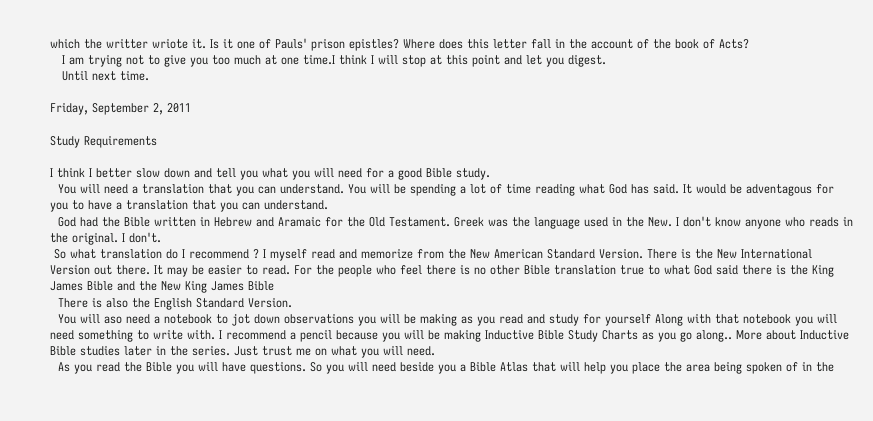which the writter wriote it. Is it one of Pauls' prison epistles? Where does this letter fall in the account of the book of Acts?
   I am trying not to give you too much at one time.I think I will stop at this point and let you digest.
   Until next time.

Friday, September 2, 2011

Study Requirements

I think I better slow down and tell you what you will need for a good Bible study.
  You will need a translation that you can understand. You will be spending a lot of time reading what God has said. It would be adventagous for you to have a translation that you can understand.
  God had the Bible written in Hebrew and Aramaic for the Old Testament. Greek was the language used in the New. I don't know anyone who reads in the original. I don't.
 So what translation do I recommend ? I myself read and memorize from the New American Standard Version. There is the New International Version out there. It may be easier to read. For the people who feel there is no other Bible translation true to what God said there is the King James Bible and the New King James Bible
  There is also the English Standard Version.
  You will aso need a notebook to jot down observations you will be making as you read and study for yourself Along with that notebook you will need something to write with. I recommend a pencil because you will be making Inductive Bible Study Charts as you go along.. More about Inductive Bible studies later in the series. Just trust me on what you will need.
  As you read the Bible you will have questions. So you will need beside you a Bible Atlas that will help you place the area being spoken of in the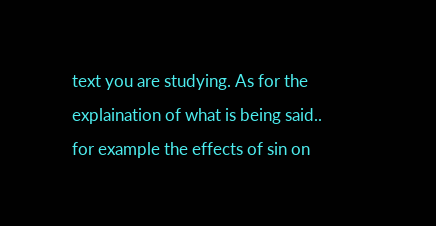text you are studying. As for the explaination of what is being said.. for example the effects of sin on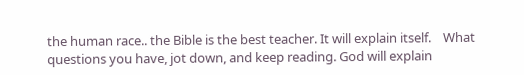the human race.. the Bible is the best teacher. It will explain itself.    What questions you have, jot down, and keep reading. God will explain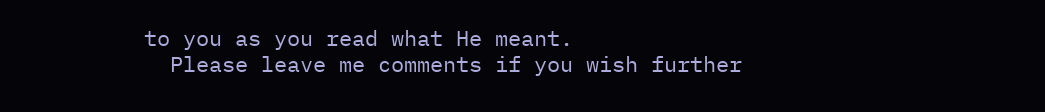to you as you read what He meant.
  Please leave me comments if you wish further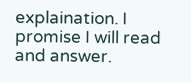explaination. I promise I will read and answer.